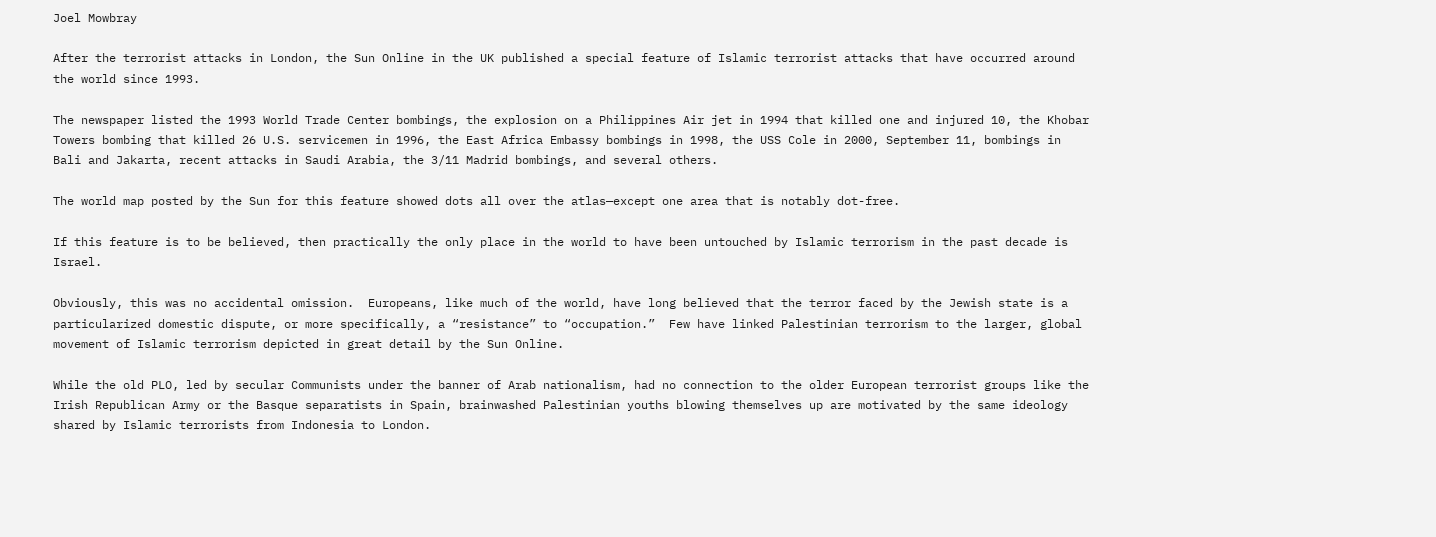Joel Mowbray

After the terrorist attacks in London, the Sun Online in the UK published a special feature of Islamic terrorist attacks that have occurred around the world since 1993.

The newspaper listed the 1993 World Trade Center bombings, the explosion on a Philippines Air jet in 1994 that killed one and injured 10, the Khobar Towers bombing that killed 26 U.S. servicemen in 1996, the East Africa Embassy bombings in 1998, the USS Cole in 2000, September 11, bombings in Bali and Jakarta, recent attacks in Saudi Arabia, the 3/11 Madrid bombings, and several others.

The world map posted by the Sun for this feature showed dots all over the atlas—except one area that is notably dot-free.

If this feature is to be believed, then practically the only place in the world to have been untouched by Islamic terrorism in the past decade is Israel.

Obviously, this was no accidental omission.  Europeans, like much of the world, have long believed that the terror faced by the Jewish state is a particularized domestic dispute, or more specifically, a “resistance” to “occupation.”  Few have linked Palestinian terrorism to the larger, global movement of Islamic terrorism depicted in great detail by the Sun Online.

While the old PLO, led by secular Communists under the banner of Arab nationalism, had no connection to the older European terrorist groups like the Irish Republican Army or the Basque separatists in Spain, brainwashed Palestinian youths blowing themselves up are motivated by the same ideology shared by Islamic terrorists from Indonesia to London.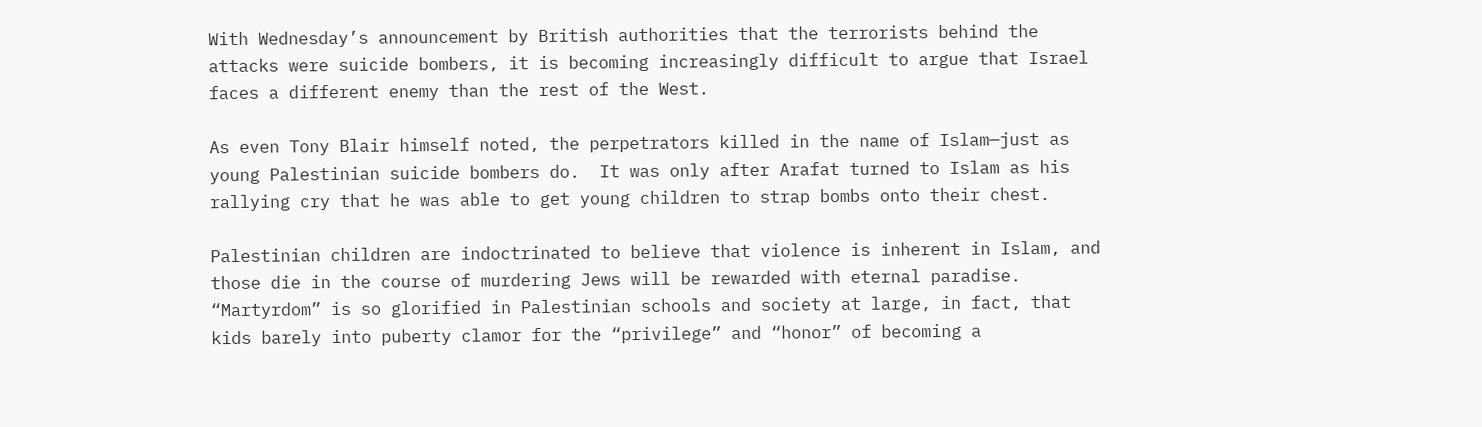With Wednesday’s announcement by British authorities that the terrorists behind the attacks were suicide bombers, it is becoming increasingly difficult to argue that Israel faces a different enemy than the rest of the West.

As even Tony Blair himself noted, the perpetrators killed in the name of Islam—just as young Palestinian suicide bombers do.  It was only after Arafat turned to Islam as his rallying cry that he was able to get young children to strap bombs onto their chest.

Palestinian children are indoctrinated to believe that violence is inherent in Islam, and those die in the course of murdering Jews will be rewarded with eternal paradise.  “Martyrdom” is so glorified in Palestinian schools and society at large, in fact, that kids barely into puberty clamor for the “privilege” and “honor” of becoming a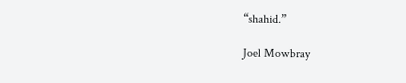“shahid.”

Joel Mowbray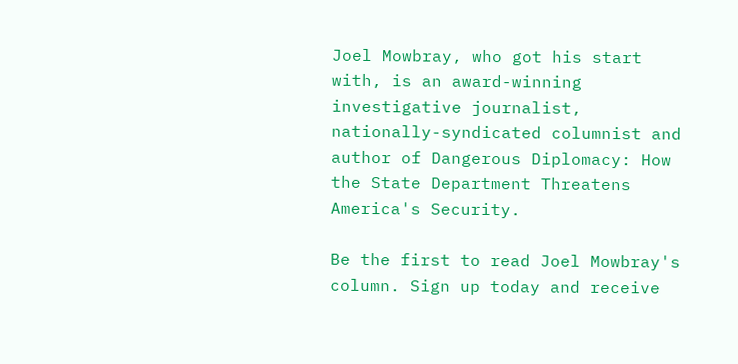Joel Mowbray, who got his start with, is an award-winning investigative journalist, nationally-syndicated columnist and author of Dangerous Diplomacy: How the State Department Threatens America's Security.

Be the first to read Joel Mowbray's column. Sign up today and receive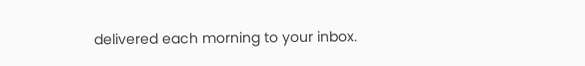delivered each morning to your inbox.